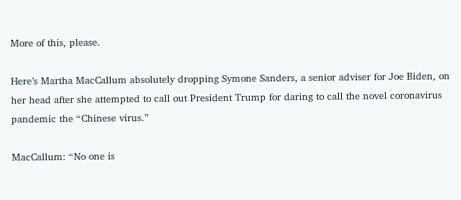More of this, please.

Here’s Martha MacCallum absolutely dropping Symone Sanders, a senior adviser for Joe Biden, on her head after she attempted to call out President Trump for daring to call the novel coronavirus pandemic the “Chinese virus.”

MacCallum: “No one is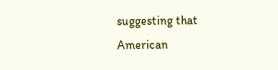suggesting that American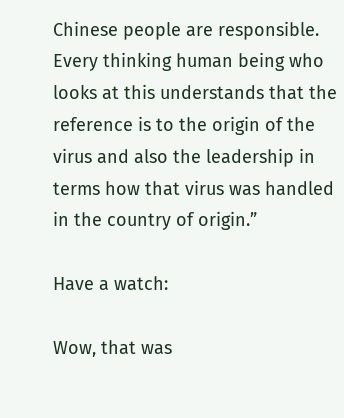Chinese people are responsible. Every thinking human being who looks at this understands that the reference is to the origin of the virus and also the leadership in terms how that virus was handled in the country of origin.”

Have a watch:

Wow, that was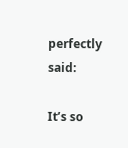perfectly said:

It’s so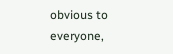obvious to everyone,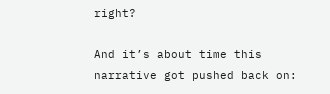right?

And it’s about time this narrative got pushed back on: